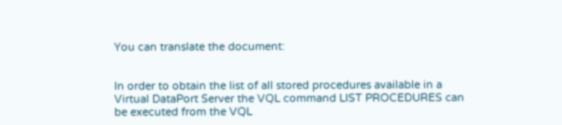You can translate the document:


In order to obtain the list of all stored procedures available in a Virtual DataPort Server the VQL command LIST PROCEDURES can be executed from the VQL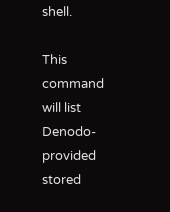shell.

This command will list Denodo-provided stored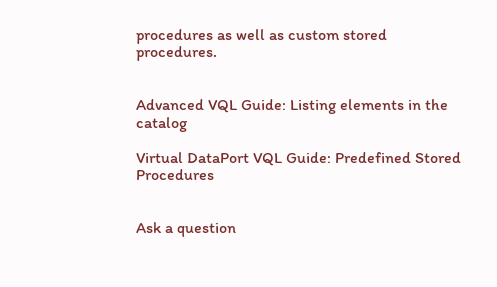procedures as well as custom stored procedures.


Advanced VQL Guide: Listing elements in the catalog

Virtual DataPort VQL Guide: Predefined Stored Procedures


Ask a question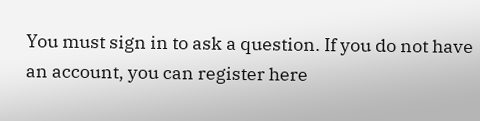You must sign in to ask a question. If you do not have an account, you can register here